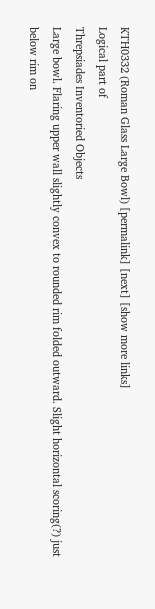KTH0332 (Roman Glass Large Bowl) [permalink] [next] [show more links]
Logical part of
Threpsiades Inventoried Objects
Large bowl. Flaring upper wall slightly convex to rounded rim folded outward. Slight horizontal scoring(?) just below rim on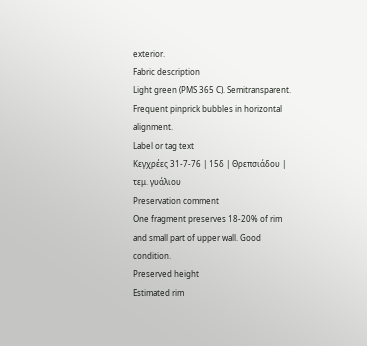exterior.
Fabric description
Light green (PMS 365 C). Semitransparent. Frequent pinprick bubbles in horizontal alignment.
Label or tag text
Κεγχρέες 31-7-76 | 15δ | Θρεπσιάδου | τεμ. γυάλιου
Preservation comment
One fragment preserves 18-20% of rim and small part of upper wall. Good condition.
Preserved height
Estimated rim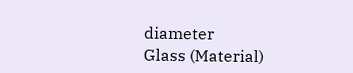diameter
Glass (Material)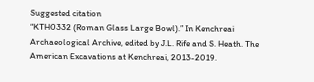Suggested citation
“KTH0332 (Roman Glass Large Bowl).” In Kenchreai Archaeological Archive, edited by J.L. Rife and S. Heath. The American Excavations at Kenchreai, 2013-2019.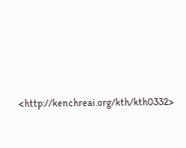<http://kenchreai.org/kth/kth0332>